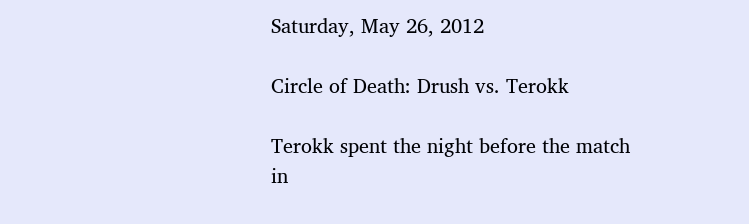Saturday, May 26, 2012

Circle of Death: Drush vs. Terokk

Terokk spent the night before the match in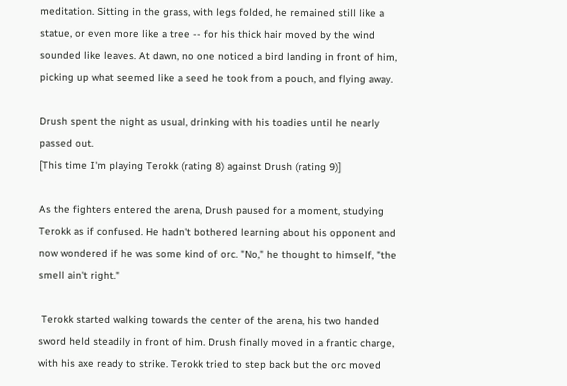meditation. Sitting in the grass, with legs folded, he remained still like a statue, or even more like a tree -- for his thick hair moved by the wind sounded like leaves. At dawn, no one noticed a bird landing in front of him, picking up what seemed like a seed he took from a pouch, and flying away.

Drush spent the night as usual, drinking with his toadies until he nearly passed out.
[This time I'm playing Terokk (rating 8) against Drush (rating 9)]

As the fighters entered the arena, Drush paused for a moment, studying Terokk as if confused. He hadn't bothered learning about his opponent and now wondered if he was some kind of orc. "No," he thought to himself, "the smell ain't right."

 Terokk started walking towards the center of the arena, his two handed sword held steadily in front of him. Drush finally moved in a frantic charge, with his axe ready to strike. Terokk tried to step back but the orc moved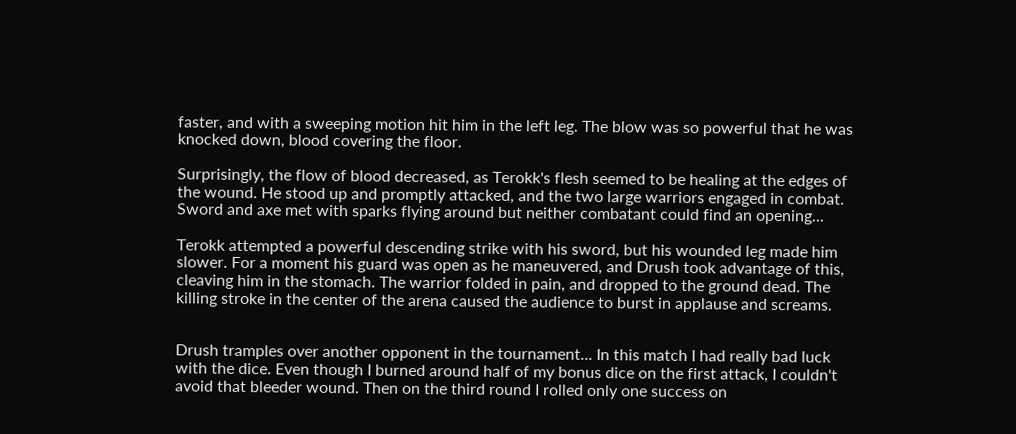faster, and with a sweeping motion hit him in the left leg. The blow was so powerful that he was knocked down, blood covering the floor.

Surprisingly, the flow of blood decreased, as Terokk's flesh seemed to be healing at the edges of the wound. He stood up and promptly attacked, and the two large warriors engaged in combat. Sword and axe met with sparks flying around but neither combatant could find an opening...

Terokk attempted a powerful descending strike with his sword, but his wounded leg made him slower. For a moment his guard was open as he maneuvered, and Drush took advantage of this, cleaving him in the stomach. The warrior folded in pain, and dropped to the ground dead. The killing stroke in the center of the arena caused the audience to burst in applause and screams.


Drush tramples over another opponent in the tournament... In this match I had really bad luck with the dice. Even though I burned around half of my bonus dice on the first attack, I couldn't avoid that bleeder wound. Then on the third round I rolled only one success on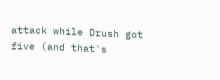attack while Drush got five (and that's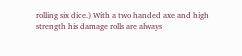rolling six dice.) With a two handed axe and high strength his damage rolls are always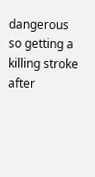dangerous so getting a killing stroke after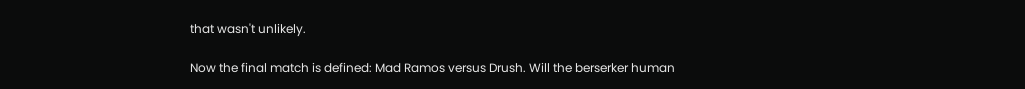that wasn't unlikely.

Now the final match is defined: Mad Ramos versus Drush. Will the berserker human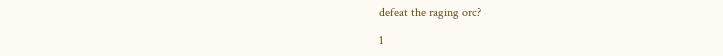defeat the raging orc?

1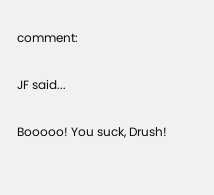comment:

JF said...

Booooo! You suck, Drush!